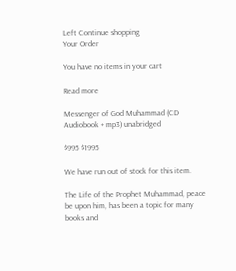Left Continue shopping
Your Order

You have no items in your cart

Read more

Messenger of God Muhammad (CD Audiobook + mp3) unabridged

$995 $1995

We have run out of stock for this item.

The Life of the Prophet Muhammad, peace be upon him, has been a topic for many books and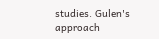studies. Gulen's approach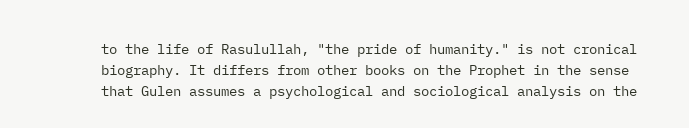to the life of Rasulullah, "the pride of humanity." is not cronical biography. It differs from other books on the Prophet in the sense that Gulen assumes a psychological and sociological analysis on the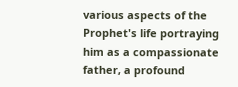various aspects of the Prophet's life portraying him as a compassionate father, a profound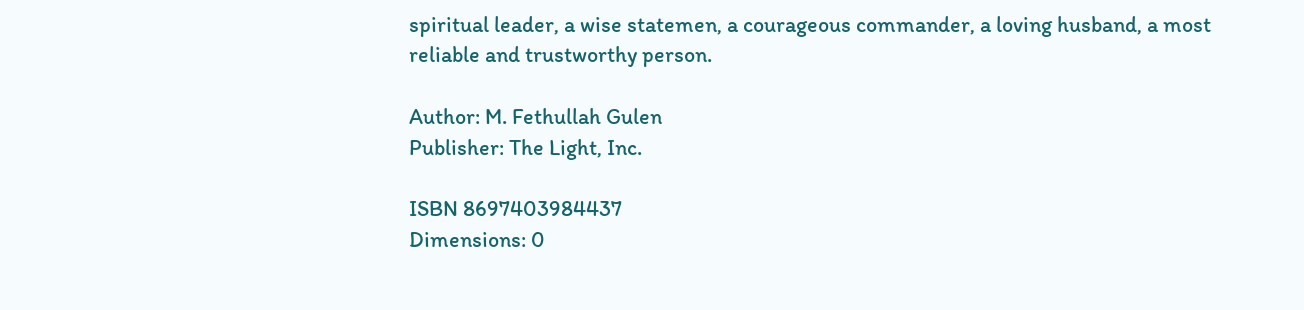spiritual leader, a wise statemen, a courageous commander, a loving husband, a most reliable and trustworthy person.

Author: M. Fethullah Gulen
Publisher: The Light, Inc.

ISBN 8697403984437
Dimensions: 0